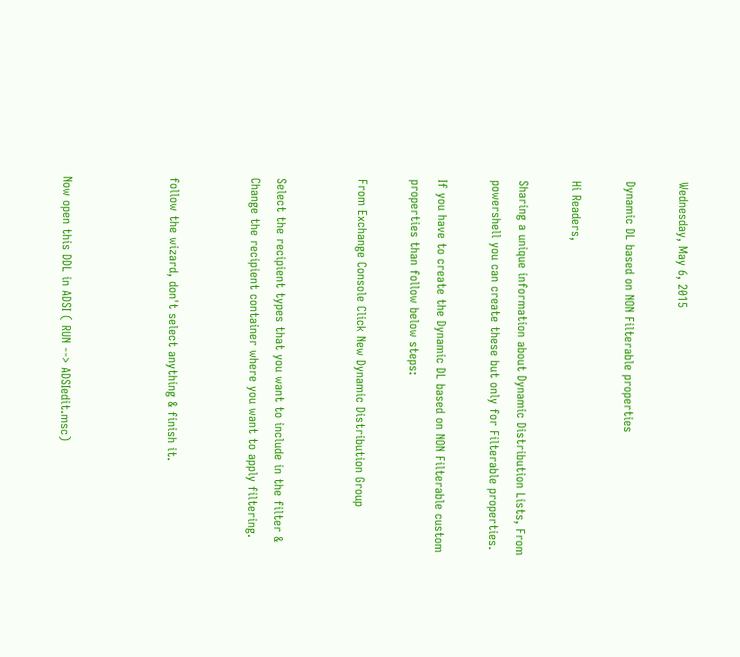Wednesday, May 6, 2015

Dynamic DL based on NON Filterable properties

Hi Readers,

Sharing a unique information about Dynamic Distribution Lists, From powershell you can create these but only for Filterable properties.

If you have to create the Dynamic DL based on NON Filterable custom properties than follow below steps:

From Exchange Console Click New Dynamic Distribution Group


Select the recipient types that you want to include in the filter & Change the recipient container where you want to apply filtering.


follow the wizard, don't select anything & finish it.



Now open this DDL in ADSI ( RUN --> ADSIedit.msc)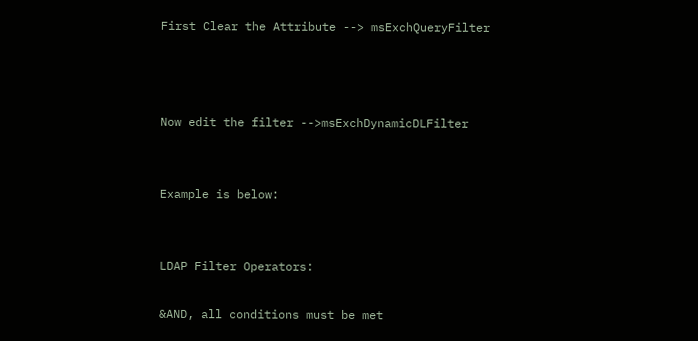First Clear the Attribute --> msExchQueryFilter



Now edit the filter -->msExchDynamicDLFilter


Example is below:


LDAP Filter Operators:

&AND, all conditions must be met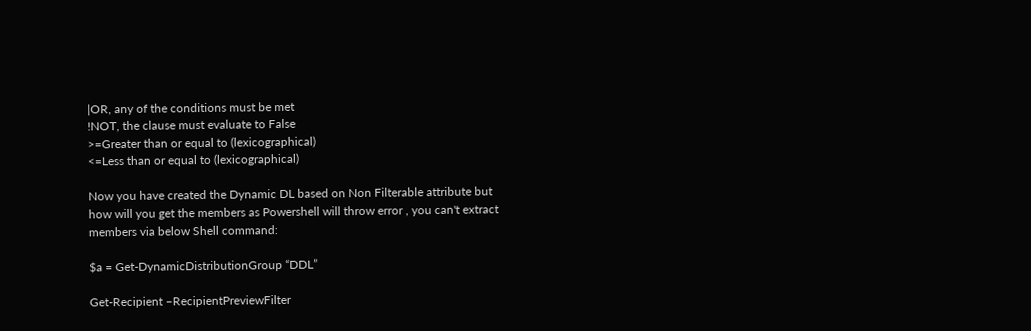|OR, any of the conditions must be met
!NOT, the clause must evaluate to False
>=Greater than or equal to (lexicographical)
<=Less than or equal to (lexicographical)

Now you have created the Dynamic DL based on Non Filterable attribute but how will you get the members as Powershell will throw error , you can't extract members via below Shell command:

$a = Get-DynamicDistributionGroup “DDL”

Get-Recipient –RecipientPreviewFilter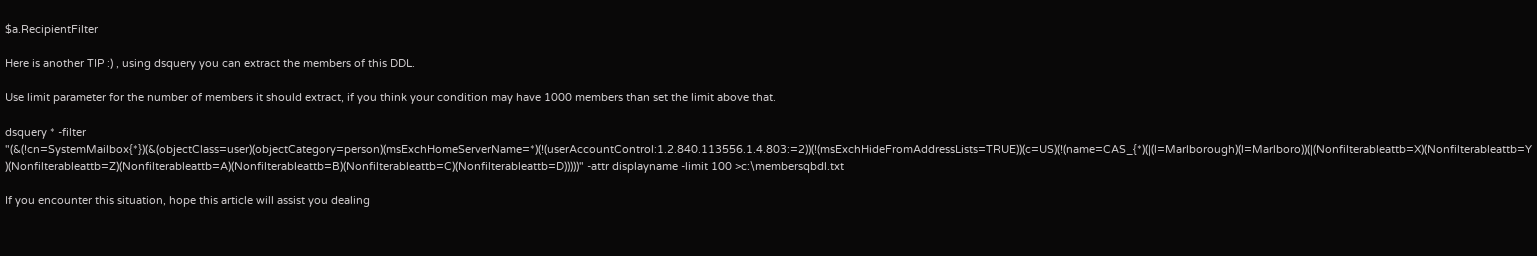$a.RecipientFilter

Here is another TIP :) , using dsquery you can extract the members of this DDL.

Use limit parameter for the number of members it should extract, if you think your condition may have 1000 members than set the limit above that.

dsquery * -filter "(&(!cn=SystemMailbox{*})(&(objectClass=user)(objectCategory=person)(msExchHomeServerName=*)(!(userAccountControl:1.2.840.113556.1.4.803:=2))(!(msExchHideFromAddressLists=TRUE))(c=US)(!(name=CAS_{*)(|(l=Marlborough)(l=Marlboro))(|(Nonfilterableattb=X)(Nonfilterableattb=Y)(Nonfilterableattb=Z)(Nonfilterableattb=A)(Nonfilterableattb=B)(Nonfilterableattb=C)(Nonfilterableattb=D)))))" -attr displayname -limit 100 >c:\membersqbdl.txt

If you encounter this situation, hope this article will assist you dealing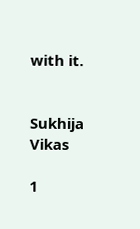with it.


Sukhija Vikas

1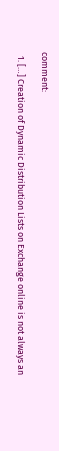comment:

  1. […] Creation of Dynamic Distribution Lists on Exchange online is not always an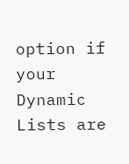option if your Dynamic Lists are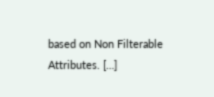based on Non Filterable Attributes. […]